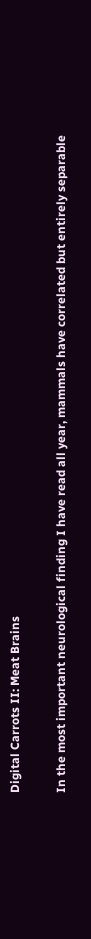Digital Carrots II: Meat Brains

In the most important neurological finding I have read all year, mammals have correlated but entirely separable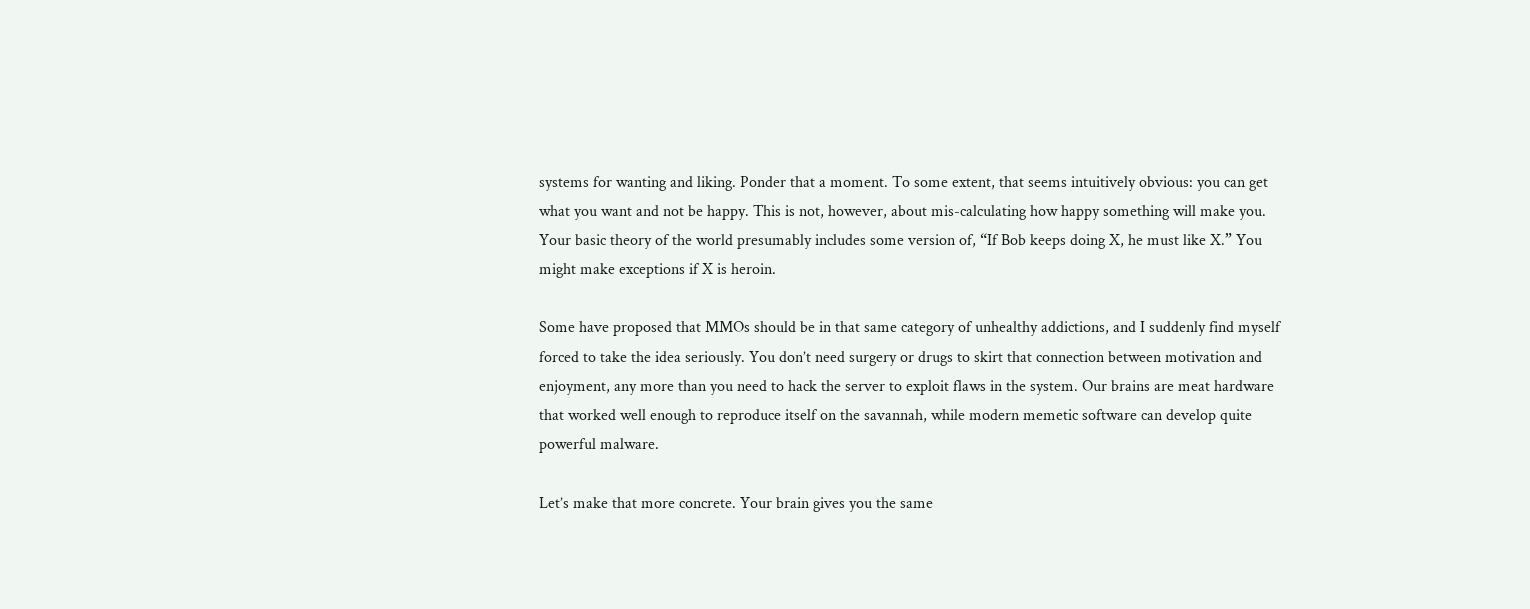systems for wanting and liking. Ponder that a moment. To some extent, that seems intuitively obvious: you can get what you want and not be happy. This is not, however, about mis-calculating how happy something will make you. Your basic theory of the world presumably includes some version of, “If Bob keeps doing X, he must like X.” You might make exceptions if X is heroin.

Some have proposed that MMOs should be in that same category of unhealthy addictions, and I suddenly find myself forced to take the idea seriously. You don’t need surgery or drugs to skirt that connection between motivation and enjoyment, any more than you need to hack the server to exploit flaws in the system. Our brains are meat hardware that worked well enough to reproduce itself on the savannah, while modern memetic software can develop quite powerful malware.

Let’s make that more concrete. Your brain gives you the same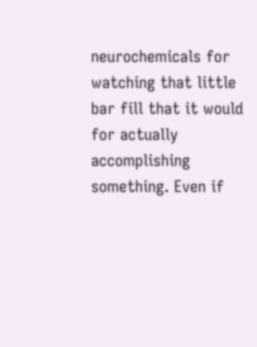neurochemicals for watching that little bar fill that it would for actually accomplishing something. Even if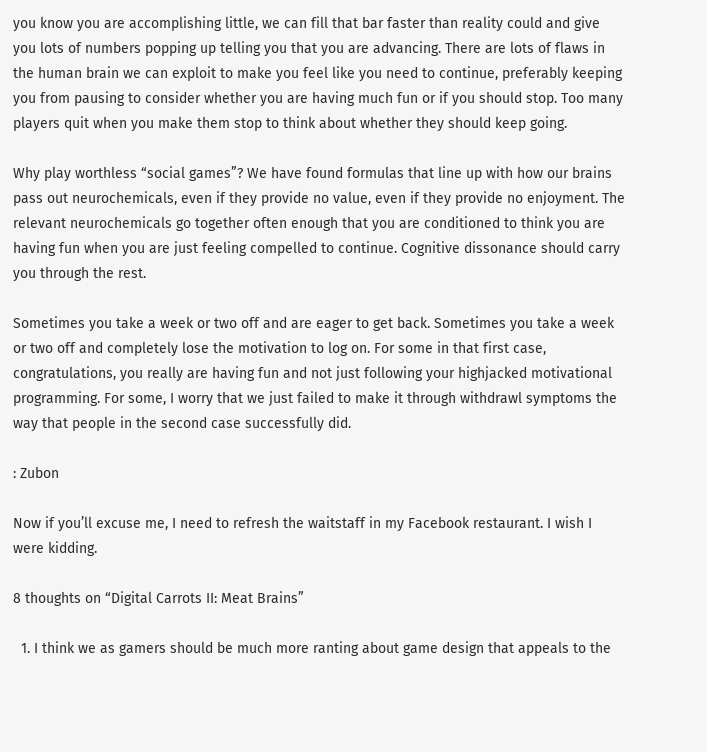you know you are accomplishing little, we can fill that bar faster than reality could and give you lots of numbers popping up telling you that you are advancing. There are lots of flaws in the human brain we can exploit to make you feel like you need to continue, preferably keeping you from pausing to consider whether you are having much fun or if you should stop. Too many players quit when you make them stop to think about whether they should keep going.

Why play worthless “social games”? We have found formulas that line up with how our brains pass out neurochemicals, even if they provide no value, even if they provide no enjoyment. The relevant neurochemicals go together often enough that you are conditioned to think you are having fun when you are just feeling compelled to continue. Cognitive dissonance should carry you through the rest.

Sometimes you take a week or two off and are eager to get back. Sometimes you take a week or two off and completely lose the motivation to log on. For some in that first case, congratulations, you really are having fun and not just following your highjacked motivational programming. For some, I worry that we just failed to make it through withdrawl symptoms the way that people in the second case successfully did.

: Zubon

Now if you’ll excuse me, I need to refresh the waitstaff in my Facebook restaurant. I wish I were kidding.

8 thoughts on “Digital Carrots II: Meat Brains”

  1. I think we as gamers should be much more ranting about game design that appeals to the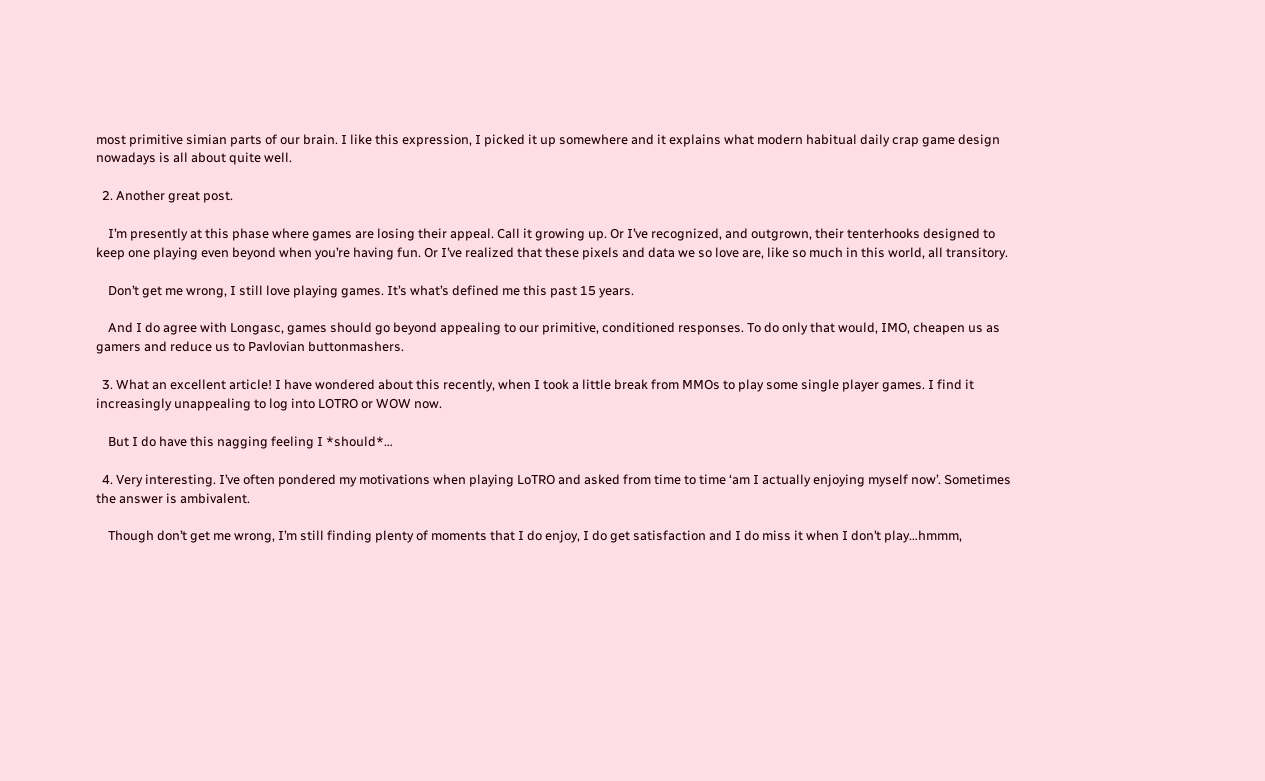most primitive simian parts of our brain. I like this expression, I picked it up somewhere and it explains what modern habitual daily crap game design nowadays is all about quite well.

  2. Another great post.

    I’m presently at this phase where games are losing their appeal. Call it growing up. Or I’ve recognized, and outgrown, their tenterhooks designed to keep one playing even beyond when you’re having fun. Or I’ve realized that these pixels and data we so love are, like so much in this world, all transitory.

    Don’t get me wrong, I still love playing games. It’s what’s defined me this past 15 years.

    And I do agree with Longasc, games should go beyond appealing to our primitive, conditioned responses. To do only that would, IMO, cheapen us as gamers and reduce us to Pavlovian buttonmashers.

  3. What an excellent article! I have wondered about this recently, when I took a little break from MMOs to play some single player games. I find it increasingly unappealing to log into LOTRO or WOW now.

    But I do have this nagging feeling I *should*…

  4. Very interesting. I’ve often pondered my motivations when playing LoTRO and asked from time to time ‘am I actually enjoying myself now’. Sometimes the answer is ambivalent.

    Though don’t get me wrong, I’m still finding plenty of moments that I do enjoy, I do get satisfaction and I do miss it when I don’t play…hmmm,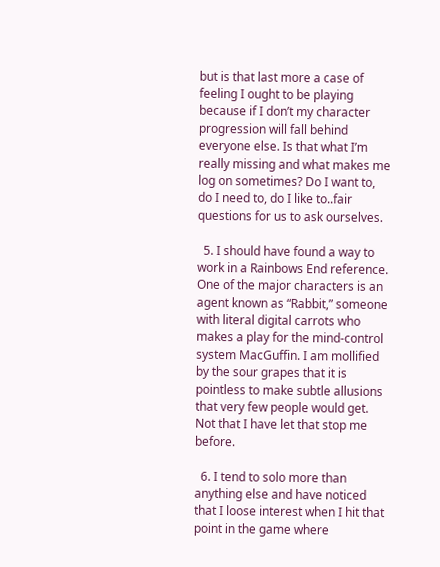but is that last more a case of feeling I ought to be playing because if I don’t my character progression will fall behind everyone else. Is that what I’m really missing and what makes me log on sometimes? Do I want to, do I need to, do I like to..fair questions for us to ask ourselves.

  5. I should have found a way to work in a Rainbows End reference. One of the major characters is an agent known as “Rabbit,” someone with literal digital carrots who makes a play for the mind-control system MacGuffin. I am mollified by the sour grapes that it is pointless to make subtle allusions that very few people would get. Not that I have let that stop me before.

  6. I tend to solo more than anything else and have noticed that I loose interest when I hit that point in the game where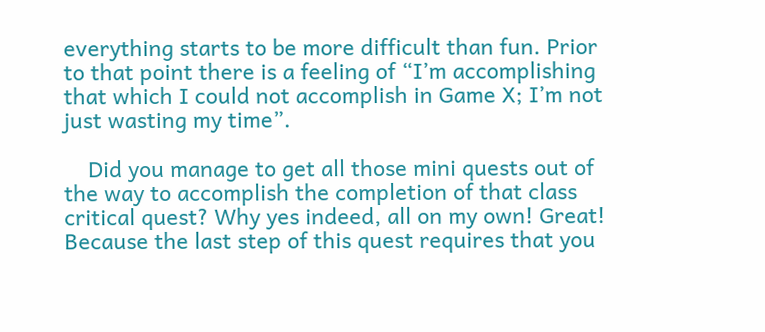everything starts to be more difficult than fun. Prior to that point there is a feeling of “I’m accomplishing that which I could not accomplish in Game X; I’m not just wasting my time”.

    Did you manage to get all those mini quests out of the way to accomplish the completion of that class critical quest? Why yes indeed, all on my own! Great! Because the last step of this quest requires that you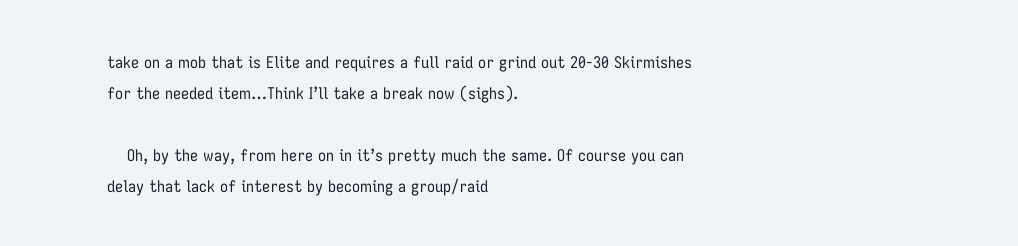take on a mob that is Elite and requires a full raid or grind out 20-30 Skirmishes for the needed item…Think I’ll take a break now (sighs).

    Oh, by the way, from here on in it’s pretty much the same. Of course you can delay that lack of interest by becoming a group/raid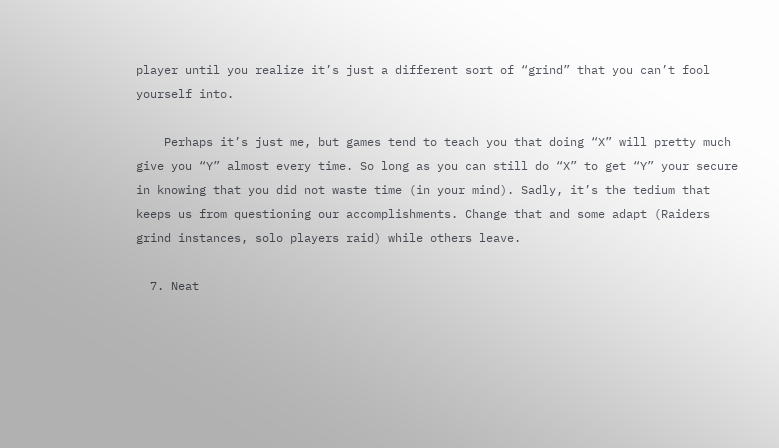player until you realize it’s just a different sort of “grind” that you can’t fool yourself into.

    Perhaps it’s just me, but games tend to teach you that doing “X” will pretty much give you “Y” almost every time. So long as you can still do “X” to get “Y” your secure in knowing that you did not waste time (in your mind). Sadly, it’s the tedium that keeps us from questioning our accomplishments. Change that and some adapt (Raiders grind instances, solo players raid) while others leave.

  7. Neat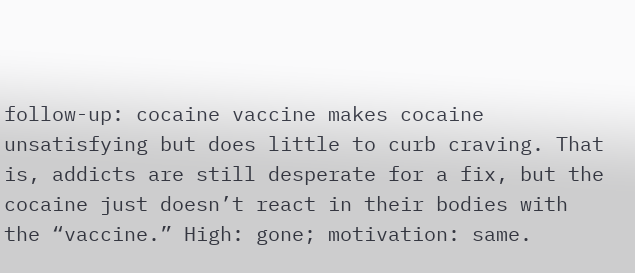follow-up: cocaine vaccine makes cocaine unsatisfying but does little to curb craving. That is, addicts are still desperate for a fix, but the cocaine just doesn’t react in their bodies with the “vaccine.” High: gone; motivation: same.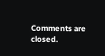Comments are closed.